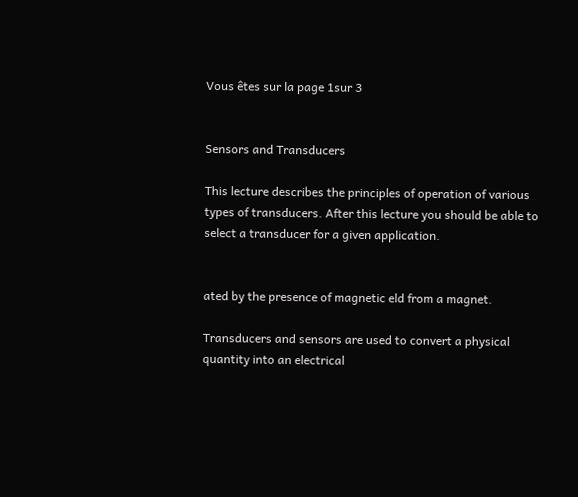Vous êtes sur la page 1sur 3


Sensors and Transducers

This lecture describes the principles of operation of various types of transducers. After this lecture you should be able to select a transducer for a given application.


ated by the presence of magnetic eld from a magnet.

Transducers and sensors are used to convert a physical quantity into an electrical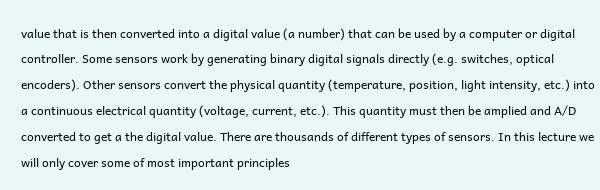value that is then converted into a digital value (a number) that can be used by a computer or digital controller. Some sensors work by generating binary digital signals directly (e.g. switches, optical encoders). Other sensors convert the physical quantity (temperature, position, light intensity, etc.) into a continuous electrical quantity (voltage, current, etc.). This quantity must then be amplied and A/D converted to get a the digital value. There are thousands of different types of sensors. In this lecture we will only cover some of most important principles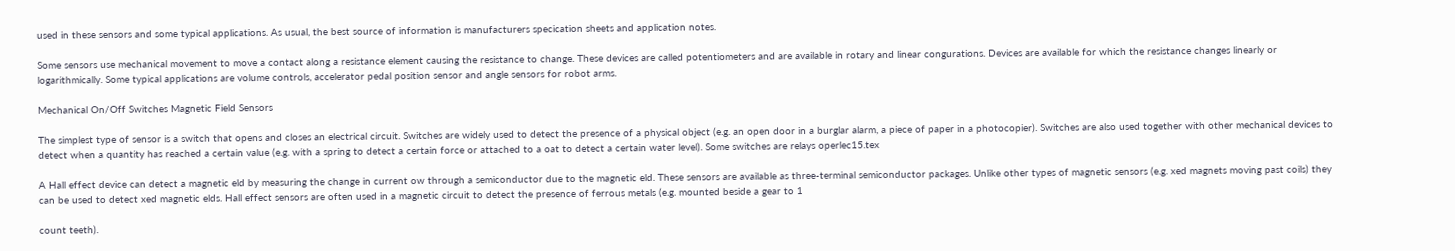used in these sensors and some typical applications. As usual, the best source of information is manufacturers specication sheets and application notes.

Some sensors use mechanical movement to move a contact along a resistance element causing the resistance to change. These devices are called potentiometers and are available in rotary and linear congurations. Devices are available for which the resistance changes linearly or logarithmically. Some typical applications are volume controls, accelerator pedal position sensor and angle sensors for robot arms.

Mechanical On/Off Switches Magnetic Field Sensors

The simplest type of sensor is a switch that opens and closes an electrical circuit. Switches are widely used to detect the presence of a physical object (e.g. an open door in a burglar alarm, a piece of paper in a photocopier). Switches are also used together with other mechanical devices to detect when a quantity has reached a certain value (e.g. with a spring to detect a certain force or attached to a oat to detect a certain water level). Some switches are relays operlec15.tex

A Hall effect device can detect a magnetic eld by measuring the change in current ow through a semiconductor due to the magnetic eld. These sensors are available as three-terminal semiconductor packages. Unlike other types of magnetic sensors (e.g. xed magnets moving past coils) they can be used to detect xed magnetic elds. Hall effect sensors are often used in a magnetic circuit to detect the presence of ferrous metals (e.g. mounted beside a gear to 1

count teeth).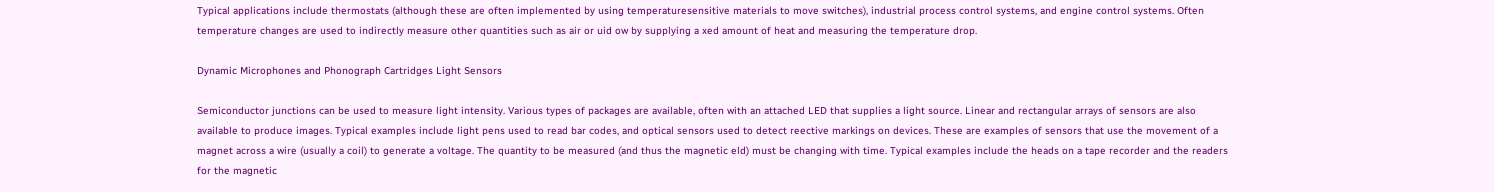Typical applications include thermostats (although these are often implemented by using temperaturesensitive materials to move switches), industrial process control systems, and engine control systems. Often temperature changes are used to indirectly measure other quantities such as air or uid ow by supplying a xed amount of heat and measuring the temperature drop.

Dynamic Microphones and Phonograph Cartridges Light Sensors

Semiconductor junctions can be used to measure light intensity. Various types of packages are available, often with an attached LED that supplies a light source. Linear and rectangular arrays of sensors are also available to produce images. Typical examples include light pens used to read bar codes, and optical sensors used to detect reective markings on devices. These are examples of sensors that use the movement of a magnet across a wire (usually a coil) to generate a voltage. The quantity to be measured (and thus the magnetic eld) must be changing with time. Typical examples include the heads on a tape recorder and the readers for the magnetic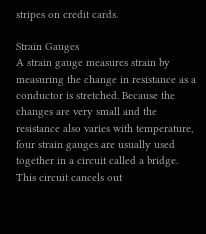stripes on credit cards.

Strain Gauges
A strain gauge measures strain by measuring the change in resistance as a conductor is stretched. Because the changes are very small and the resistance also varies with temperature, four strain gauges are usually used together in a circuit called a bridge. This circuit cancels out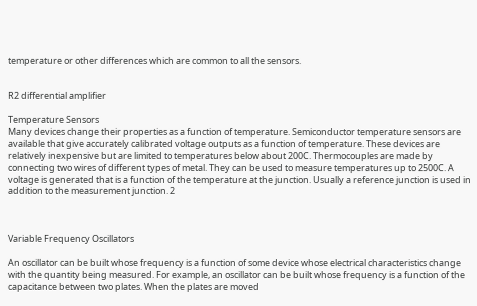temperature or other differences which are common to all the sensors.


R2 differential amplifier

Temperature Sensors
Many devices change their properties as a function of temperature. Semiconductor temperature sensors are available that give accurately calibrated voltage outputs as a function of temperature. These devices are relatively inexpensive but are limited to temperatures below about 200C. Thermocouples are made by connecting two wires of different types of metal. They can be used to measure temperatures up to 2500C. A voltage is generated that is a function of the temperature at the junction. Usually a reference junction is used in addition to the measurement junction. 2



Variable Frequency Oscillators

An oscillator can be built whose frequency is a function of some device whose electrical characteristics change with the quantity being measured. For example, an oscillator can be built whose frequency is a function of the capacitance between two plates. When the plates are moved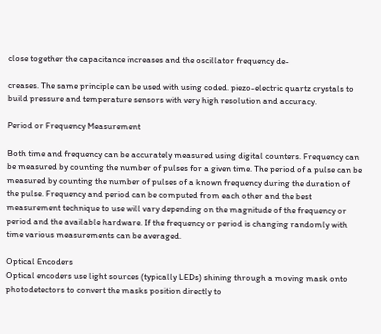close together the capacitance increases and the oscillator frequency de-

creases. The same principle can be used with using coded. piezo-electric quartz crystals to build pressure and temperature sensors with very high resolution and accuracy.

Period or Frequency Measurement

Both time and frequency can be accurately measured using digital counters. Frequency can be measured by counting the number of pulses for a given time. The period of a pulse can be measured by counting the number of pulses of a known frequency during the duration of the pulse. Frequency and period can be computed from each other and the best measurement technique to use will vary depending on the magnitude of the frequency or period and the available hardware. If the frequency or period is changing randomly with time various measurements can be averaged.

Optical Encoders
Optical encoders use light sources (typically LEDs) shining through a moving mask onto photodetectors to convert the masks position directly to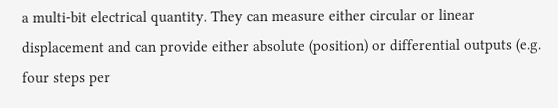a multi-bit electrical quantity. They can measure either circular or linear displacement and can provide either absolute (position) or differential outputs (e.g. four steps per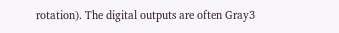rotation). The digital outputs are often Gray3